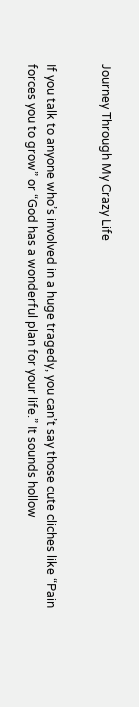Journey Through My Crazy Life


If you talk to anyone who’s involved in a huge tragedy, you can’t say those cute cliches like “Pain forces you to grow” or “God has a wonderful plan for your life.” It sounds hollow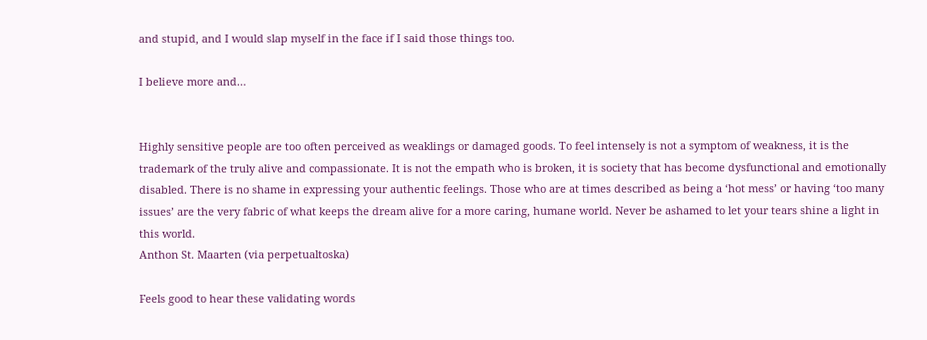and stupid, and I would slap myself in the face if I said those things too.

I believe more and…


Highly sensitive people are too often perceived as weaklings or damaged goods. To feel intensely is not a symptom of weakness, it is the trademark of the truly alive and compassionate. It is not the empath who is broken, it is society that has become dysfunctional and emotionally disabled. There is no shame in expressing your authentic feelings. Those who are at times described as being a ‘hot mess’ or having ‘too many issues’ are the very fabric of what keeps the dream alive for a more caring, humane world. Never be ashamed to let your tears shine a light in this world.
Anthon St. Maarten (via perpetualtoska)

Feels good to hear these validating words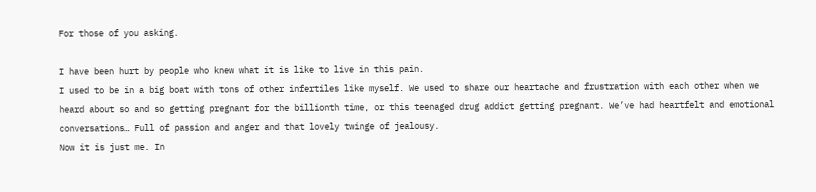For those of you asking.

I have been hurt by people who knew what it is like to live in this pain.
I used to be in a big boat with tons of other infertiles like myself. We used to share our heartache and frustration with each other when we heard about so and so getting pregnant for the billionth time, or this teenaged drug addict getting pregnant. We’ve had heartfelt and emotional conversations… Full of passion and anger and that lovely twinge of jealousy.
Now it is just me. In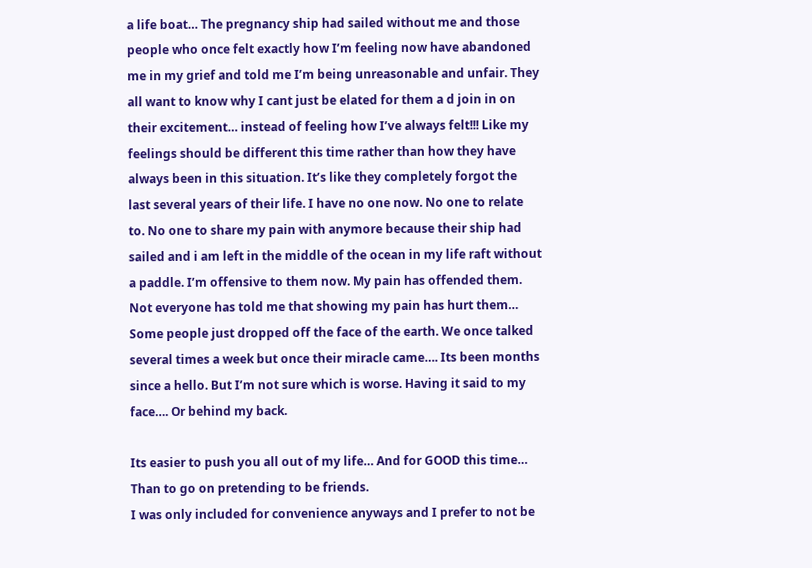a life boat… The pregnancy ship had sailed without me and those people who once felt exactly how I’m feeling now have abandoned me in my grief and told me I’m being unreasonable and unfair. They all want to know why I cant just be elated for them a d join in on their excitement… instead of feeling how I’ve always felt!!! Like my feelings should be different this time rather than how they have always been in this situation. It’s like they completely forgot the last several years of their life. I have no one now. No one to relate to. No one to share my pain with anymore because their ship had sailed and i am left in the middle of the ocean in my life raft without a paddle. I’m offensive to them now. My pain has offended them. Not everyone has told me that showing my pain has hurt them… Some people just dropped off the face of the earth. We once talked several times a week but once their miracle came…. Its been months since a hello. But I’m not sure which is worse. Having it said to my face…. Or behind my back.

Its easier to push you all out of my life… And for GOOD this time… Than to go on pretending to be friends.
I was only included for convenience anyways and I prefer to not be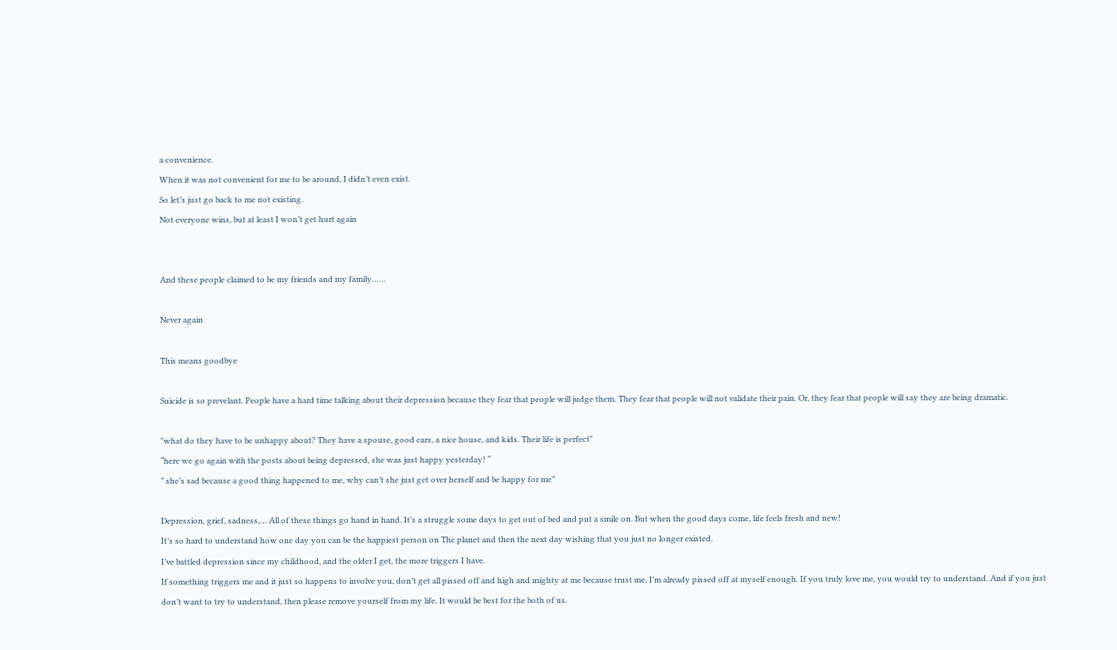a convenience.
When it was not convenient for me to be around, I didn’t even exist.
So let’s just go back to me not existing.
Not everyone wins, but at least I won’t get hurt again


And these people claimed to be my friends and my family……

Never again

This means goodbye

Suicide is so prevelant. People have a hard time talking about their depression because they fear that people will judge them. They fear that people will not validate their pain. Or, they fear that people will say they are being dramatic.

"what do they have to be unhappy about? They have a spouse, good cars, a nice house, and kids. Their life is perfect"
“here we go again with the posts about being depressed, she was just happy yesterday! “
” she’s sad because a good thing happened to me, why can’t she just get over herself and be happy for me”

Depression, grief, sadness,… All of these things go hand in hand. It’s a struggle some days to get out of bed and put a smile on. But when the good days come, life feels fresh and new!
It’s so hard to understand how one day you can be the happiest person on The planet and then the next day wishing that you just no longer existed.
I’ve battled depression since my childhood, and the older I get, the more triggers I have.
If something triggers me and it just so happens to involve you, don’t get all pissed off and high and mighty at me because trust me, I’m already pissed off at myself enough. If you truly love me, you would try to understand. And if you just don’t want to try to understand, then please remove yourself from my life. It would be best for the both of us.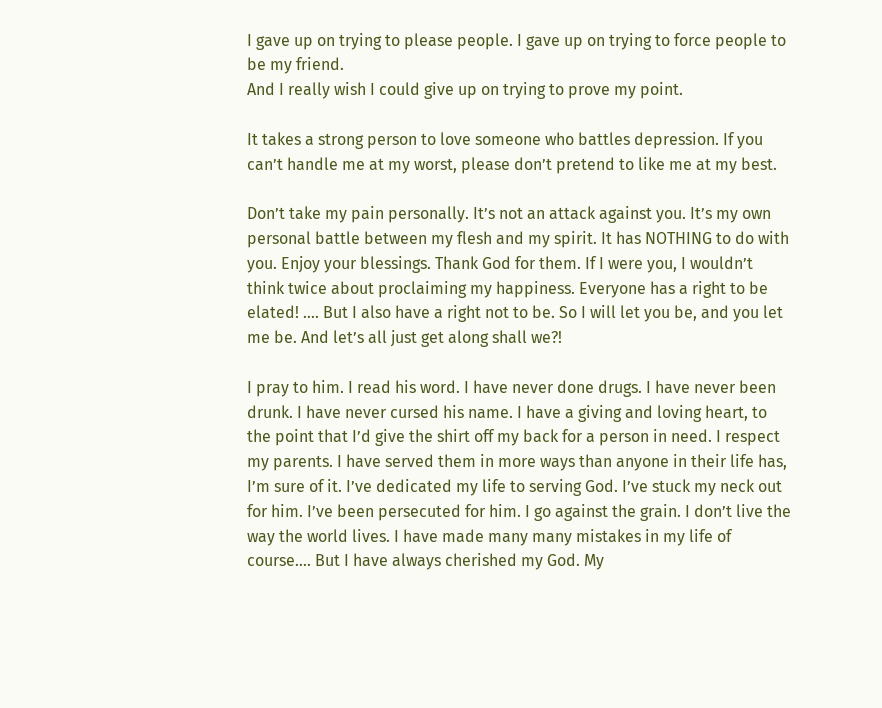I gave up on trying to please people. I gave up on trying to force people to be my friend.
And I really wish I could give up on trying to prove my point.

It takes a strong person to love someone who battles depression. If you can’t handle me at my worst, please don’t pretend to like me at my best.

Don’t take my pain personally. It’s not an attack against you. It’s my own personal battle between my flesh and my spirit. It has NOTHING to do with you. Enjoy your blessings. Thank God for them. If I were you, I wouldn’t think twice about proclaiming my happiness. Everyone has a right to be elated! …. But I also have a right not to be. So I will let you be, and you let me be. And let’s all just get along shall we?!

I pray to him. I read his word. I have never done drugs. I have never been drunk. I have never cursed his name. I have a giving and loving heart, to the point that I’d give the shirt off my back for a person in need. I respect my parents. I have served them in more ways than anyone in their life has, I’m sure of it. I’ve dedicated my life to serving God. I’ve stuck my neck out for him. I’ve been persecuted for him. I go against the grain. I don’t live the way the world lives. I have made many many mistakes in my life of course…. But I have always cherished my God. My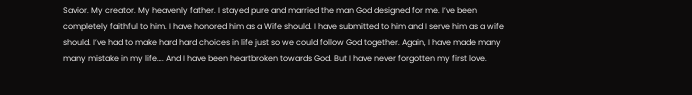Savior. My creator. My heavenly father. I stayed pure and married the man God designed for me. I’ve been completely faithful to him. I have honored him as a Wife should. I have submitted to him and I serve him as a wife should. I’ve had to make hard hard choices in life just so we could follow God together. Again, I have made many many mistake in my life…. And I have been heartbroken towards God. But I have never forgotten my first love.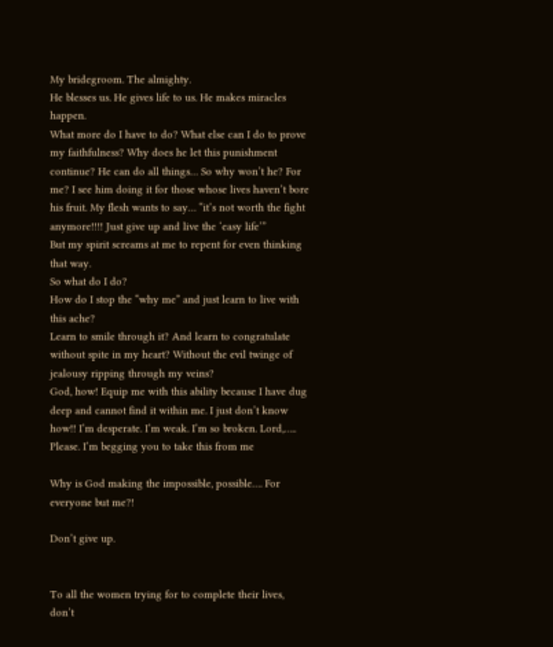My bridegroom. The almighty.
He blesses us. He gives life to us. He makes miracles happen.
What more do I have to do? What else can I do to prove my faithfulness? Why does he let this punishment continue? He can do all things… So why won’t he? For me? I see him doing it for those whose lives haven’t bore his fruit. My flesh wants to say… “it’s not worth the fight anymore!!!! Just give up and live the ‘easy life’”
But my spirit screams at me to repent for even thinking that way.
So what do I do?
How do I stop the “why me” and just learn to live with this ache?
Learn to smile through it? And learn to congratulate without spite in my heart? Without the evil twinge of jealousy ripping through my veins?
God, how! Equip me with this ability because I have dug deep and cannot find it within me. I just don’t know how!! I’m desperate. I’m weak. I’m so broken. Lord,….. Please. I’m begging you to take this from me

Why is God making the impossible, possible…. For everyone but me?!

Don’t give up.


To all the women trying for to complete their lives, don’t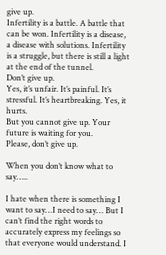give up.
Infertility is a battle. A battle that can be won. Infertility is a disease, a disease with solutions. Infertility is a struggle, but there is still a light at the end of the tunnel.
Don’t give up.
Yes, it’s unfair. It’s painful. It’s stressful. It’s heartbreaking. Yes, it hurts.
But you cannot give up. Your future is waiting for you.
Please, don’t give up.

When you don’t know what to say…..

I hate when there is something I want to say…I need to say… But I can’t find the right words to accurately express my feelings so that everyone would understand. I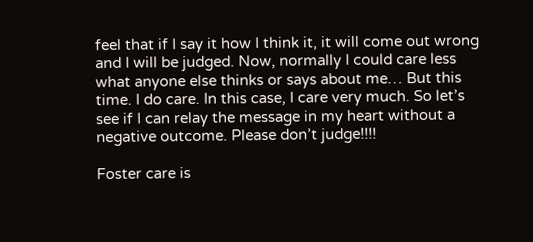feel that if I say it how I think it, it will come out wrong and I will be judged. Now, normally I could care less what anyone else thinks or says about me… But this time. I do care. In this case, I care very much. So let’s see if I can relay the message in my heart without a negative outcome. Please don’t judge!!!!

Foster care is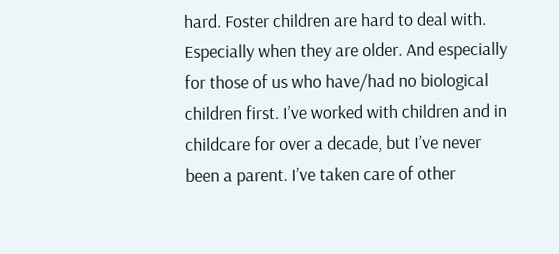hard. Foster children are hard to deal with. Especially when they are older. And especially for those of us who have/had no biological children first. I’ve worked with children and in childcare for over a decade, but I’ve never been a parent. I’ve taken care of other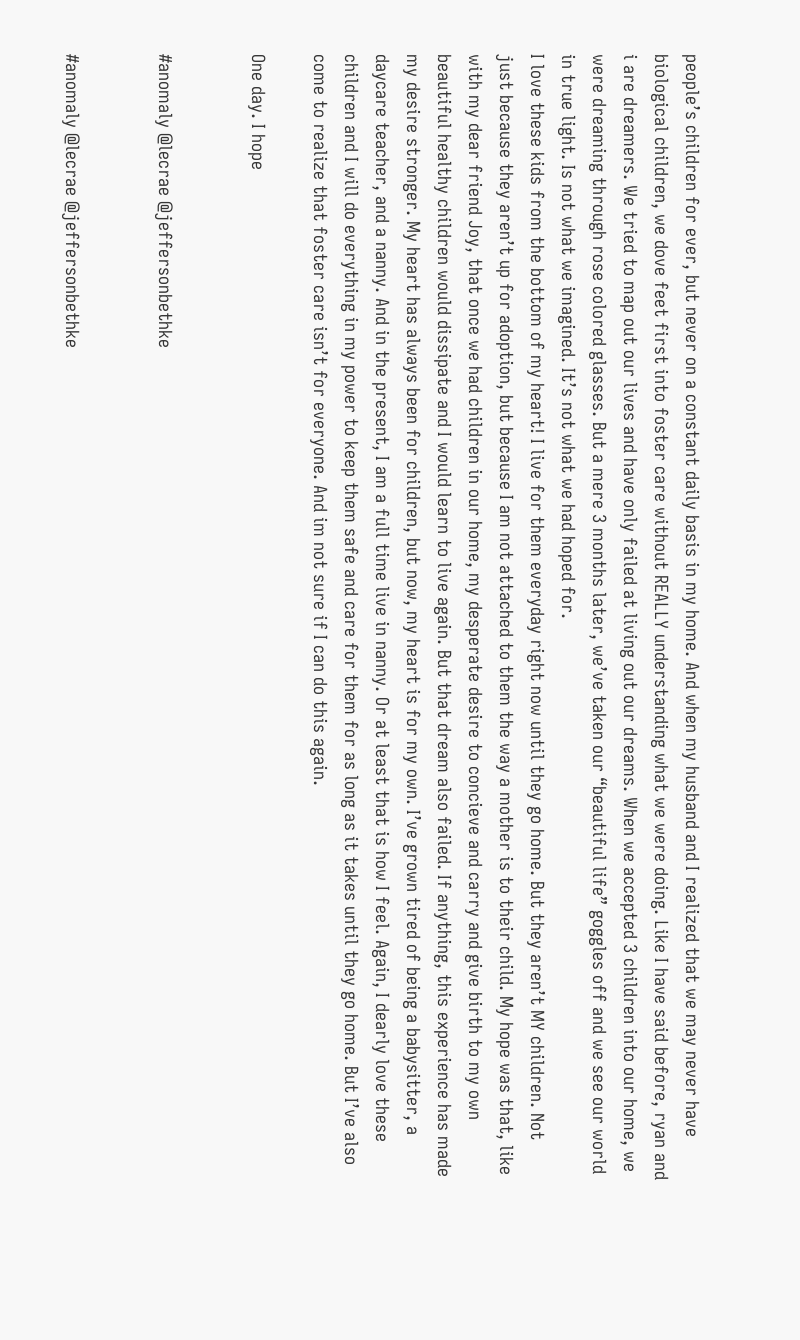people’s children for ever, but never on a constant daily basis in my home. And when my husband and I realized that we may never have biological children, we dove feet first into foster care without REALLY understanding what we were doing. Like I have said before, ryan and i are dreamers. We tried to map out our lives and have only failed at living out our dreams. When we accepted 3 children into our home, we were dreaming through rose colored glasses. But a mere 3 months later, we’ve taken our “beautiful life” goggles off and we see our world in true light. Is not what we imagined. It’s not what we had hoped for.
I love these kids from the bottom of my heart! I live for them everyday right now until they go home. But they aren’t MY children. Not just because they aren’t up for adoption, but because I am not attached to them the way a mother is to their child. My hope was that, like with my dear friend Joy, that once we had children in our home, my desperate desire to concieve and carry and give birth to my own beautiful healthy children would dissipate and I would learn to live again. But that dream also failed. If anything, this experience has made my desire stronger. My heart has always been for children, but now, my heart is for my own. I’ve grown tired of being a babysitter, a daycare teacher, and a nanny. And in the present, I am a full time live in nanny. Or at least that is how I feel. Again, I dearly love these children and I will do everything in my power to keep them safe and care for them for as long as it takes until they go home. But I’ve also come to realize that foster care isn’t for everyone. And im not sure if I can do this again.

One day. I hope


#anomaly @lecrae @jeffersonbethke


#anomaly @lecrae @jeffersonbethke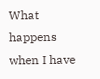What happens when I have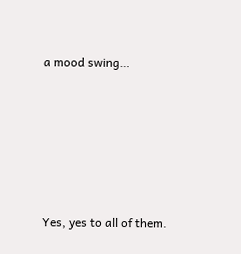a mood swing…







Yes, yes to all of them.